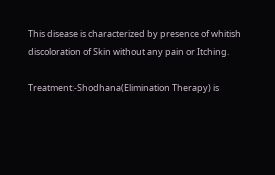This disease is characterized by presence of whitish discoloration of Skin without any pain or Itching.

Treatment:-Shodhana(Elimination Therapy) is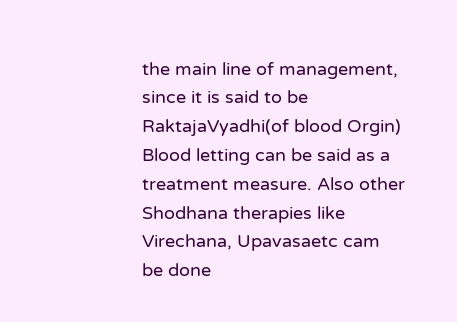the main line of management, since it is said to be RaktajaVyadhi(of blood Orgin) Blood letting can be said as a treatment measure. Also other Shodhana therapies like Virechana, Upavasaetc cam be done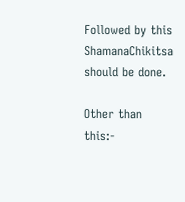Followed by this ShamanaChikitsa should be done.

Other than this:-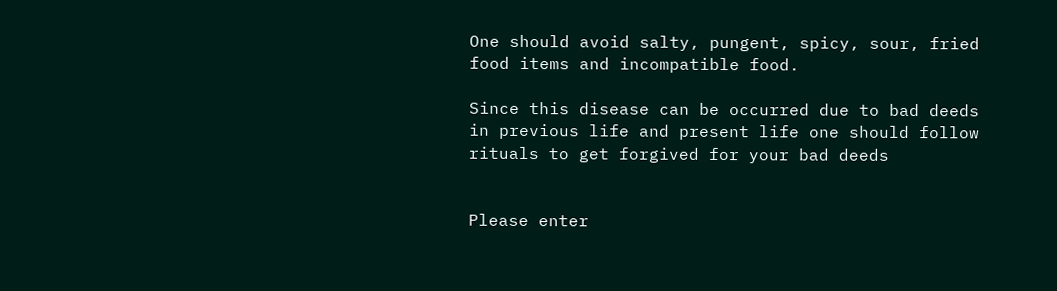One should avoid salty, pungent, spicy, sour, fried food items and incompatible food.

Since this disease can be occurred due to bad deeds in previous life and present life one should follow rituals to get forgived for your bad deeds


Please enter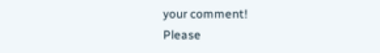your comment!
Please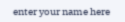enter your name here